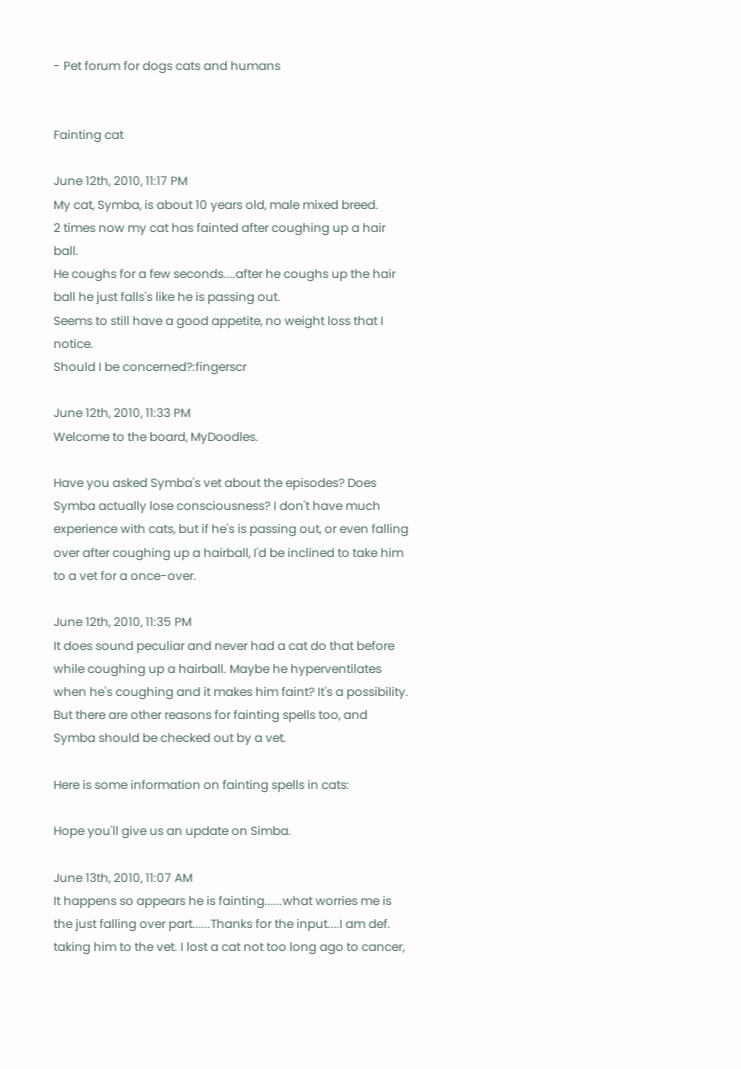- Pet forum for dogs cats and humans


Fainting cat

June 12th, 2010, 11:17 PM
My cat, Symba, is about 10 years old, male mixed breed.
2 times now my cat has fainted after coughing up a hair ball.
He coughs for a few seconds....after he coughs up the hair ball he just falls's like he is passing out.
Seems to still have a good appetite, no weight loss that I notice.
Should I be concerned?:fingerscr

June 12th, 2010, 11:33 PM
Welcome to the board, MyDoodles.

Have you asked Symba's vet about the episodes? Does Symba actually lose consciousness? I don't have much experience with cats, but if he's is passing out, or even falling over after coughing up a hairball, I'd be inclined to take him to a vet for a once-over.

June 12th, 2010, 11:35 PM
It does sound peculiar and never had a cat do that before while coughing up a hairball. Maybe he hyperventilates when he's coughing and it makes him faint? It's a possibility. But there are other reasons for fainting spells too, and Symba should be checked out by a vet.

Here is some information on fainting spells in cats:

Hope you'll give us an update on Simba.

June 13th, 2010, 11:07 AM
It happens so appears he is fainting......what worries me is the just falling over part......Thanks for the input....I am def. taking him to the vet. I lost a cat not too long ago to cancer,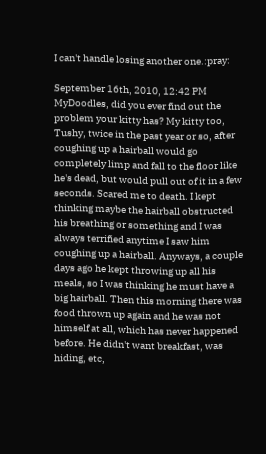I can't handle losing another one.:pray:

September 16th, 2010, 12:42 PM
MyDoodles, did you ever find out the problem your kitty has? My kitty too, Tushy, twice in the past year or so, after coughing up a hairball would go completely limp and fall to the floor like he's dead, but would pull out of it in a few seconds. Scared me to death. I kept thinking maybe the hairball obstructed his breathing or something and I was always terrified anytime I saw him coughing up a hairball. Anyways, a couple days ago he kept throwing up all his meals, so I was thinking he must have a big hairball. Then this morning there was food thrown up again and he was not himself at all, which has never happened before. He didn't want breakfast, was hiding, etc,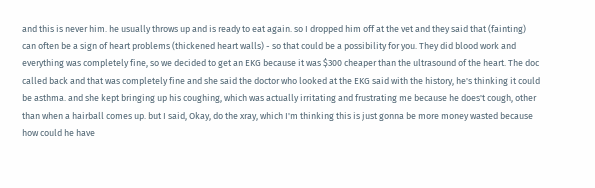and this is never him. he usually throws up and is ready to eat again. so I dropped him off at the vet and they said that (fainting) can often be a sign of heart problems (thickened heart walls) - so that could be a possibility for you. They did blood work and everything was completely fine, so we decided to get an EKG because it was $300 cheaper than the ultrasound of the heart. The doc called back and that was completely fine and she said the doctor who looked at the EKG said with the history, he's thinking it could be asthma. and she kept bringing up his coughing, which was actually irritating and frustrating me because he does't cough, other than when a hairball comes up. but I said, Okay, do the xray, which I'm thinking this is just gonna be more money wasted because how could he have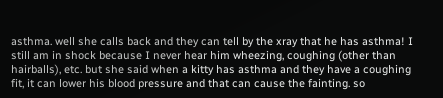asthma. well she calls back and they can tell by the xray that he has asthma! I still am in shock because I never hear him wheezing, coughing (other than hairballs), etc. but she said when a kitty has asthma and they have a coughing fit, it can lower his blood pressure and that can cause the fainting. so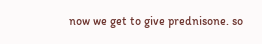now we get to give prednisone. so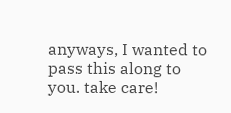anyways, I wanted to pass this along to you. take care!